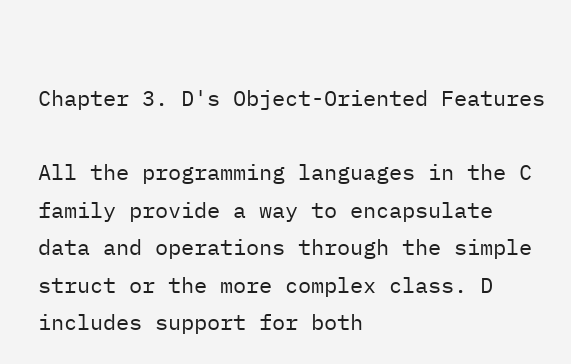Chapter 3. D's Object-Oriented Features

All the programming languages in the C family provide a way to encapsulate data and operations through the simple struct or the more complex class. D includes support for both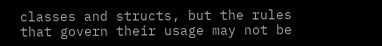classes and structs, but the rules that govern their usage may not be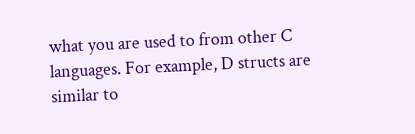what you are used to from other C languages. For example, D structs are similar to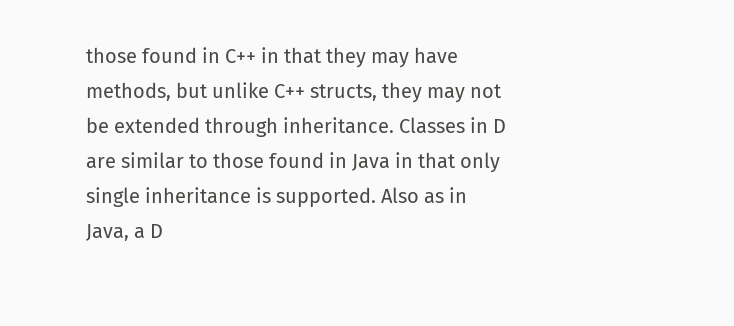those found in C++ in that they may have methods, but unlike C++ structs, they may not be extended through inheritance. Classes in D are similar to those found in Java in that only single inheritance is supported. Also as in Java, a D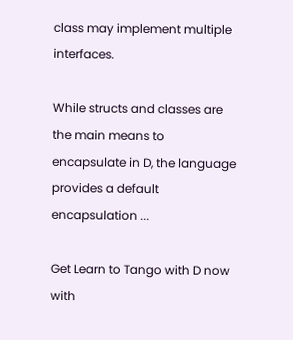class may implement multiple interfaces.

While structs and classes are the main means to encapsulate in D, the language provides a default encapsulation ...

Get Learn to Tango with D now with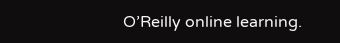O’Reilly online learning.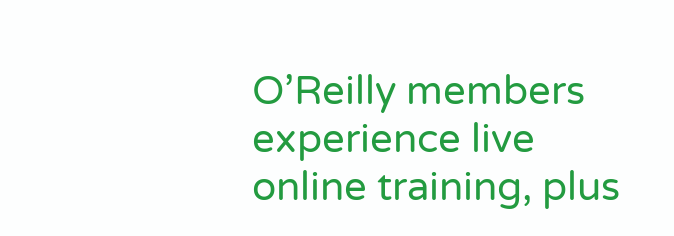O’Reilly members experience live online training, plus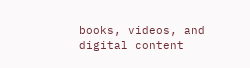books, videos, and digital content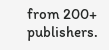from 200+ publishers.